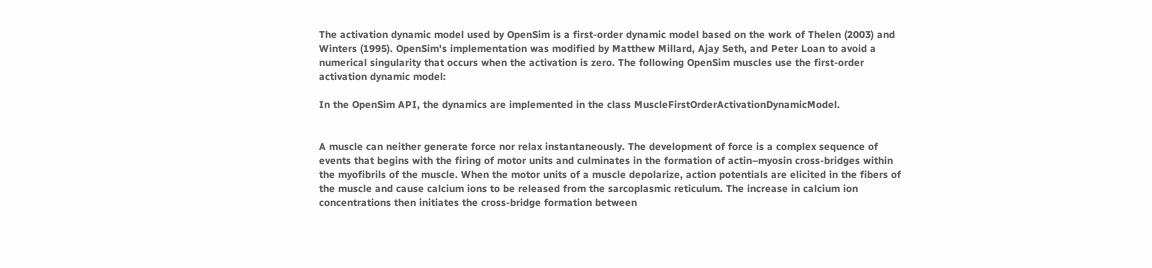The activation dynamic model used by OpenSim is a first-order dynamic model based on the work of Thelen (2003) and Winters (1995). OpenSim's implementation was modified by Matthew Millard, Ajay Seth, and Peter Loan to avoid a numerical singularity that occurs when the activation is zero. The following OpenSim muscles use the first-order activation dynamic model:

In the OpenSim API, the dynamics are implemented in the class MuscleFirstOrderActivationDynamicModel.


A muscle can neither generate force nor relax instantaneously. The development of force is a complex sequence of events that begins with the firing of motor units and culminates in the formation of actin–myosin cross-bridges within the myofibrils of the muscle. When the motor units of a muscle depolarize, action potentials are elicited in the fibers of the muscle and cause calcium ions to be released from the sarcoplasmic reticulum. The increase in calcium ion concentrations then initiates the cross-bridge formation between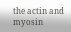the actin and myosin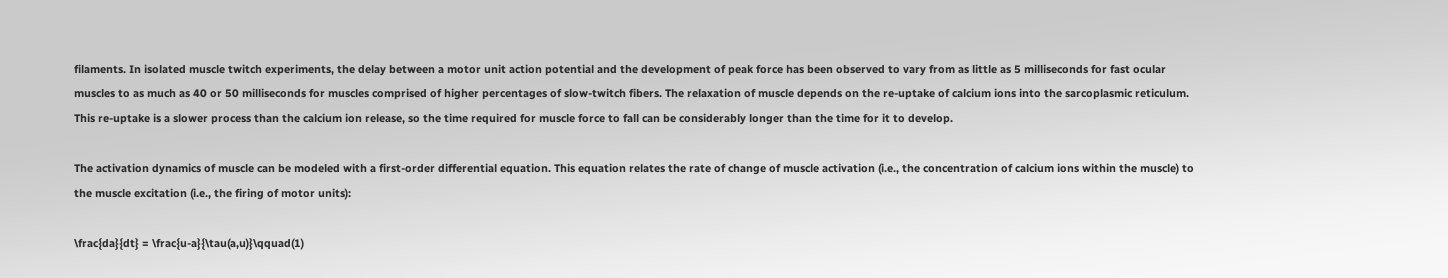filaments. In isolated muscle twitch experiments, the delay between a motor unit action potential and the development of peak force has been observed to vary from as little as 5 milliseconds for fast ocular muscles to as much as 40 or 50 milliseconds for muscles comprised of higher percentages of slow-twitch fibers. The relaxation of muscle depends on the re-uptake of calcium ions into the sarcoplasmic reticulum. This re-uptake is a slower process than the calcium ion release, so the time required for muscle force to fall can be considerably longer than the time for it to develop.

The activation dynamics of muscle can be modeled with a first-order differential equation. This equation relates the rate of change of muscle activation (i.e., the concentration of calcium ions within the muscle) to the muscle excitation (i.e., the firing of motor units):

\frac{da}{dt} = \frac{u-a}{\tau(a,u)}\qquad(1)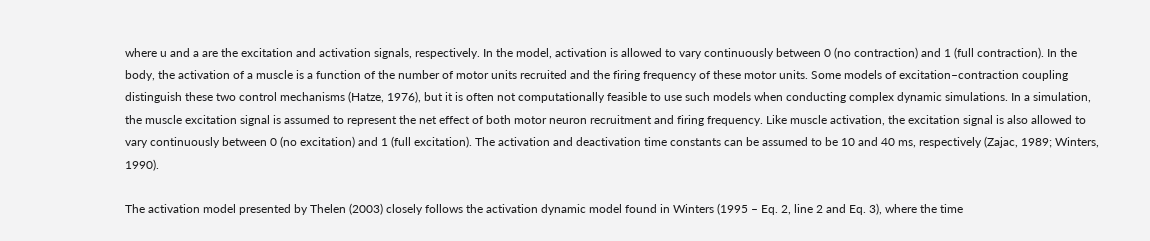where u and a are the excitation and activation signals, respectively. In the model, activation is allowed to vary continuously between 0 (no contraction) and 1 (full contraction). In the body, the activation of a muscle is a function of the number of motor units recruited and the firing frequency of these motor units. Some models of excitation–contraction coupling distinguish these two control mechanisms (Hatze, 1976), but it is often not computationally feasible to use such models when conducting complex dynamic simulations. In a simulation, the muscle excitation signal is assumed to represent the net effect of both motor neuron recruitment and firing frequency. Like muscle activation, the excitation signal is also allowed to vary continuously between 0 (no excitation) and 1 (full excitation). The activation and deactivation time constants can be assumed to be 10 and 40 ms, respectively (Zajac, 1989; Winters, 1990).

The activation model presented by Thelen (2003) closely follows the activation dynamic model found in Winters (1995 – Eq. 2, line 2 and Eq. 3), where the time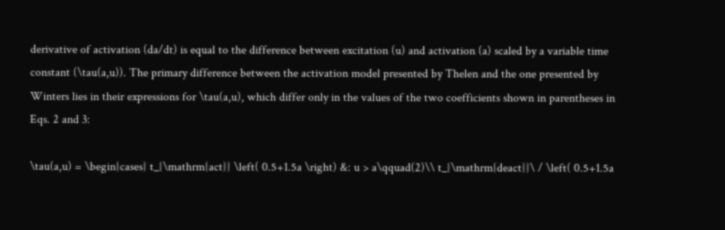derivative of activation (da/dt) is equal to the difference between excitation (u) and activation (a) scaled by a variable time constant (\tau(a,u)). The primary difference between the activation model presented by Thelen and the one presented by Winters lies in their expressions for \tau(a,u), which differ only in the values of the two coefficients shown in parentheses in Eqs. 2 and 3:

\tau(a,u) = \begin{cases} t_{\mathrm{act}} \left( 0.5+1.5a \right) &: u > a\qquad(2)\\ t_{\mathrm{deact}}\ / \left( 0.5+1.5a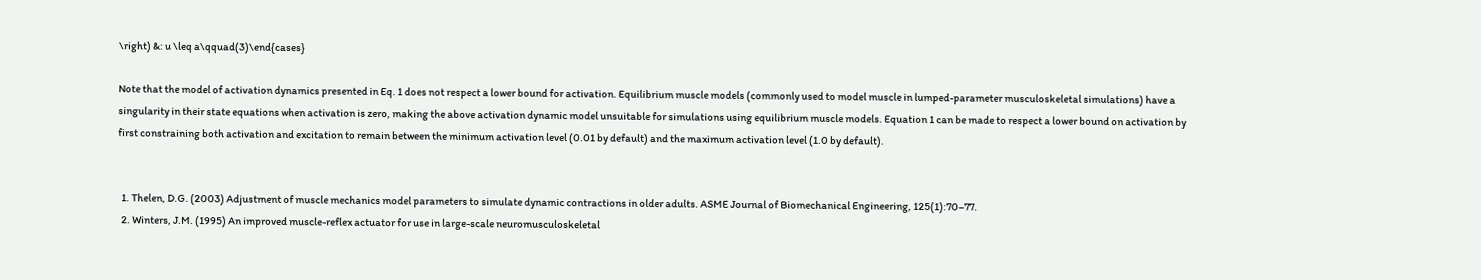\right) &: u \leq a\qquad(3)\end{cases}

Note that the model of activation dynamics presented in Eq. 1 does not respect a lower bound for activation. Equilibrium muscle models (commonly used to model muscle in lumped-parameter musculoskeletal simulations) have a singularity in their state equations when activation is zero, making the above activation dynamic model unsuitable for simulations using equilibrium muscle models. Equation 1 can be made to respect a lower bound on activation by first constraining both activation and excitation to remain between the minimum activation level (0.01 by default) and the maximum activation level (1.0 by default).


  1. Thelen, D.G. (2003) Adjustment of muscle mechanics model parameters to simulate dynamic contractions in older adults. ASME Journal of Biomechanical Engineering, 125(1):70–77.
  2. Winters, J.M. (1995) An improved muscle-reflex actuator for use in large-scale neuromusculoskeletal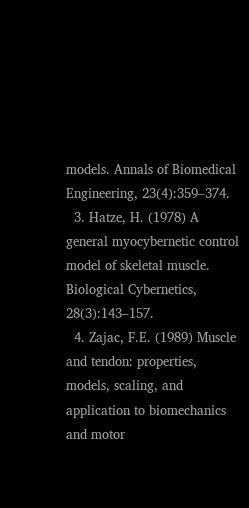models. Annals of Biomedical Engineering, 23(4):359–374.
  3. Hatze, H. (1978) A general myocybernetic control model of skeletal muscle. Biological Cybernetics, 28(3):143–157.
  4. Zajac, F.E. (1989) Muscle and tendon: properties, models, scaling, and application to biomechanics and motor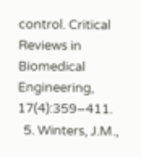control. Critical Reviews in Biomedical Engineering, 17(4):359–411.
  5. Winters, J.M.,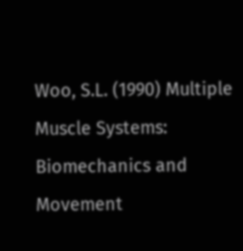Woo, S.L. (1990) Multiple Muscle Systems: Biomechanics and Movement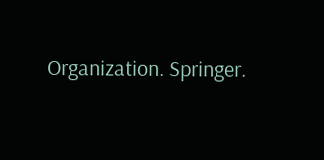Organization. Springer.